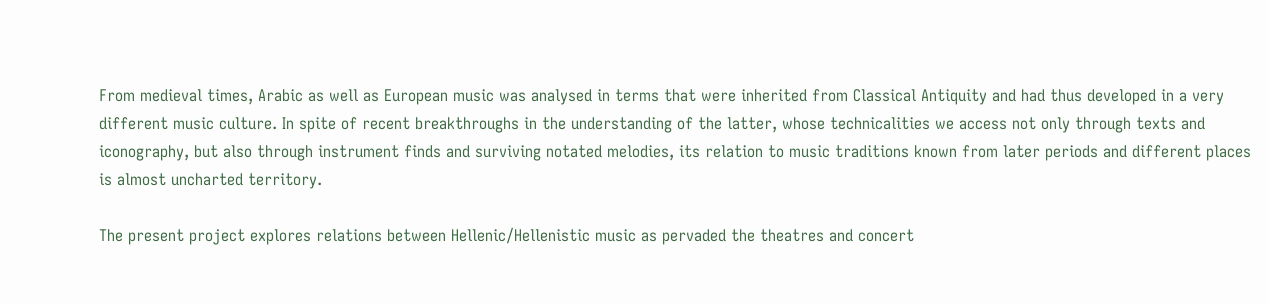From medieval times, Arabic as well as European music was analysed in terms that were inherited from Classical Antiquity and had thus developed in a very different music culture. In spite of recent breakthroughs in the understanding of the latter, whose technicalities we access not only through texts and iconography, but also through instrument finds and surviving notated melodies, its relation to music traditions known from later periods and different places is almost uncharted territory.

The present project explores relations between Hellenic/Hellenistic music as pervaded the theatres and concert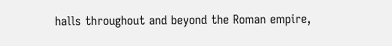halls throughout and beyond the Roman empire,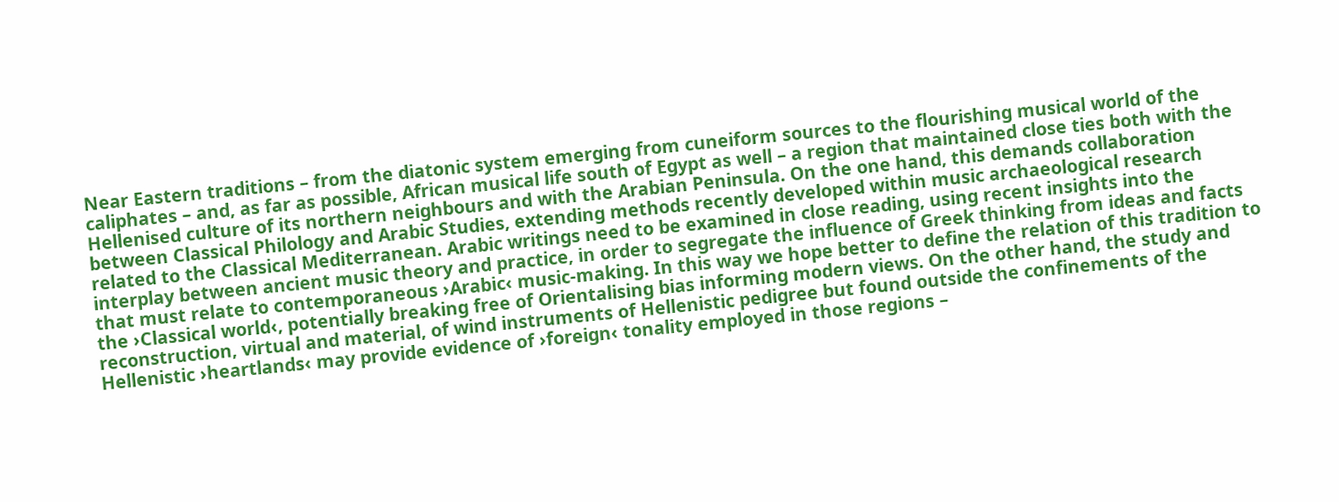Near Eastern traditions – from the diatonic system emerging from cuneiform sources to the flourishing musical world of the caliphates – and, as far as possible, African musical life south of Egypt as well – a region that maintained close ties both with the Hellenised culture of its northern neighbours and with the Arabian Peninsula. On the one hand, this demands collaboration between Classical Philology and Arabic Studies, extending methods recently developed within music archaeological research related to the Classical Mediterranean. Arabic writings need to be examined in close reading, using recent insights into the interplay between ancient music theory and practice, in order to segregate the influence of Greek thinking from ideas and facts that must relate to contemporaneous ›Arabic‹ music-making. In this way we hope better to define the relation of this tradition to the ›Classical world‹, potentially breaking free of Orientalising bias informing modern views. On the other hand, the study and reconstruction, virtual and material, of wind instruments of Hellenistic pedigree but found outside the confinements of the Hellenistic ›heartlands‹ may provide evidence of ›foreign‹ tonality employed in those regions –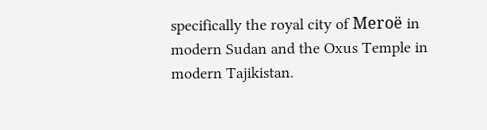specifically the royal city of Meroë in modern Sudan and the Oxus Temple in modern Tajikistan.